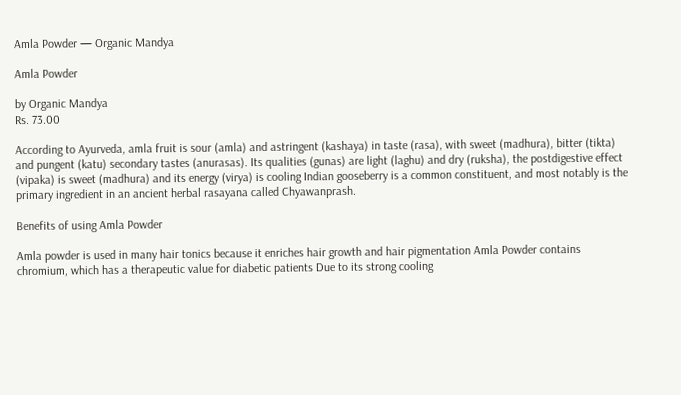Amla Powder — Organic Mandya

Amla Powder

by Organic Mandya
Rs. 73.00

According to Ayurveda, amla fruit is sour (amla) and astringent (kashaya) in taste (rasa), with sweet (madhura), bitter (tikta) and pungent (katu) secondary tastes (anurasas). Its qualities (gunas) are light (laghu) and dry (ruksha), the postdigestive effect (vipaka) is sweet (madhura) and its energy (virya) is cooling Indian gooseberry is a common constituent, and most notably is the primary ingredient in an ancient herbal rasayana called Chyawanprash.

Benefits of using Amla Powder

Amla powder is used in many hair tonics because it enriches hair growth and hair pigmentation Amla Powder contains chromium, which has a therapeutic value for diabetic patients Due to its strong cooling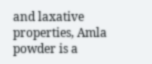and laxative properties, Amla powder is a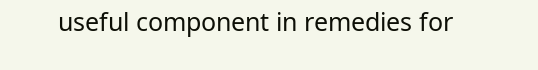useful component in remedies for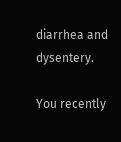diarrhea and dysentery.

You recently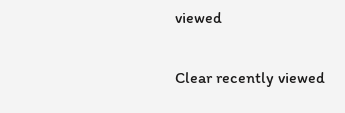viewed

Clear recently viewed